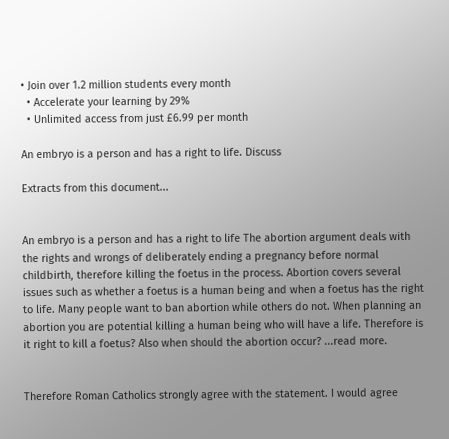• Join over 1.2 million students every month
  • Accelerate your learning by 29%
  • Unlimited access from just £6.99 per month

An embryo is a person and has a right to life. Discuss

Extracts from this document...


An embryo is a person and has a right to life The abortion argument deals with the rights and wrongs of deliberately ending a pregnancy before normal childbirth, therefore killing the foetus in the process. Abortion covers several issues such as whether a foetus is a human being and when a foetus has the right to life. Many people want to ban abortion while others do not. When planning an abortion you are potential killing a human being who will have a life. Therefore is it right to kill a foetus? Also when should the abortion occur? ...read more.


Therefore Roman Catholics strongly agree with the statement. I would agree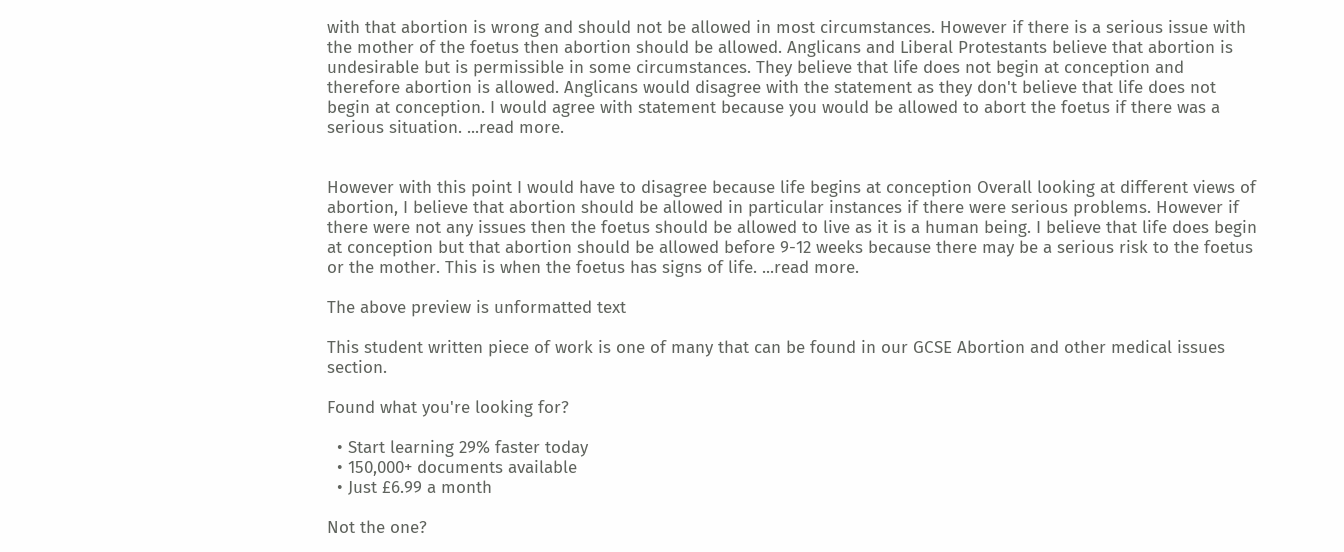with that abortion is wrong and should not be allowed in most circumstances. However if there is a serious issue with the mother of the foetus then abortion should be allowed. Anglicans and Liberal Protestants believe that abortion is undesirable but is permissible in some circumstances. They believe that life does not begin at conception and therefore abortion is allowed. Anglicans would disagree with the statement as they don't believe that life does not begin at conception. I would agree with statement because you would be allowed to abort the foetus if there was a serious situation. ...read more.


However with this point I would have to disagree because life begins at conception Overall looking at different views of abortion, I believe that abortion should be allowed in particular instances if there were serious problems. However if there were not any issues then the foetus should be allowed to live as it is a human being. I believe that life does begin at conception but that abortion should be allowed before 9-12 weeks because there may be a serious risk to the foetus or the mother. This is when the foetus has signs of life. ...read more.

The above preview is unformatted text

This student written piece of work is one of many that can be found in our GCSE Abortion and other medical issues section.

Found what you're looking for?

  • Start learning 29% faster today
  • 150,000+ documents available
  • Just £6.99 a month

Not the one?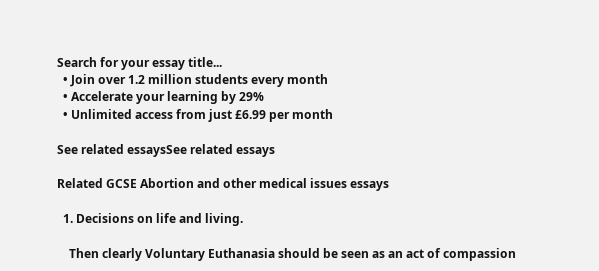Search for your essay title...
  • Join over 1.2 million students every month
  • Accelerate your learning by 29%
  • Unlimited access from just £6.99 per month

See related essaysSee related essays

Related GCSE Abortion and other medical issues essays

  1. Decisions on life and living.

    Then clearly Voluntary Euthanasia should be seen as an act of compassion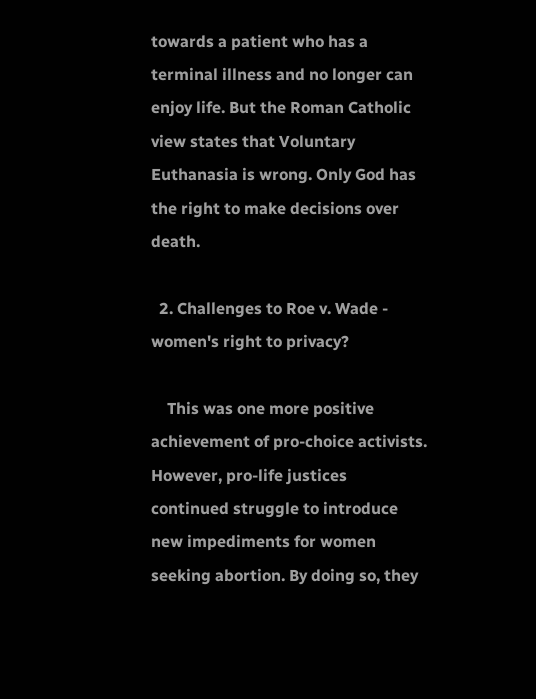towards a patient who has a terminal illness and no longer can enjoy life. But the Roman Catholic view states that Voluntary Euthanasia is wrong. Only God has the right to make decisions over death.

  2. Challenges to Roe v. Wade - women's right to privacy?

    This was one more positive achievement of pro-choice activists. However, pro-life justices continued struggle to introduce new impediments for women seeking abortion. By doing so, they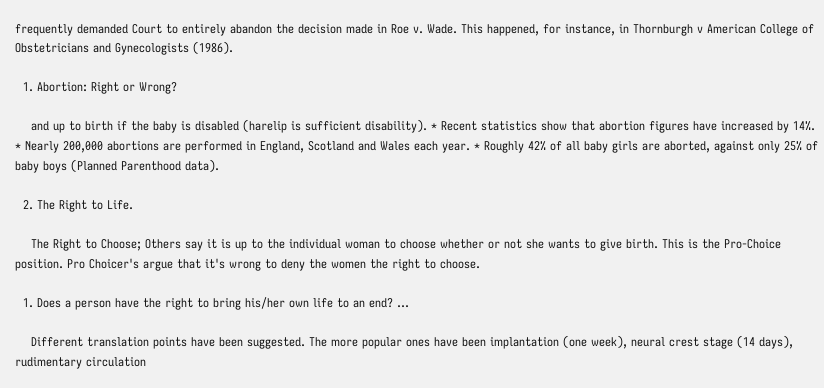frequently demanded Court to entirely abandon the decision made in Roe v. Wade. This happened, for instance, in Thornburgh v American College of Obstetricians and Gynecologists (1986).

  1. Abortion: Right or Wrong?

    and up to birth if the baby is disabled (harelip is sufficient disability). * Recent statistics show that abortion figures have increased by 14%. * Nearly 200,000 abortions are performed in England, Scotland and Wales each year. * Roughly 42% of all baby girls are aborted, against only 25% of baby boys (Planned Parenthood data).

  2. The Right to Life.

    The Right to Choose; Others say it is up to the individual woman to choose whether or not she wants to give birth. This is the Pro-Choice position. Pro Choicer's argue that it's wrong to deny the women the right to choose.

  1. Does a person have the right to bring his/her own life to an end? ...

    Different translation points have been suggested. The more popular ones have been implantation (one week), neural crest stage (14 days), rudimentary circulation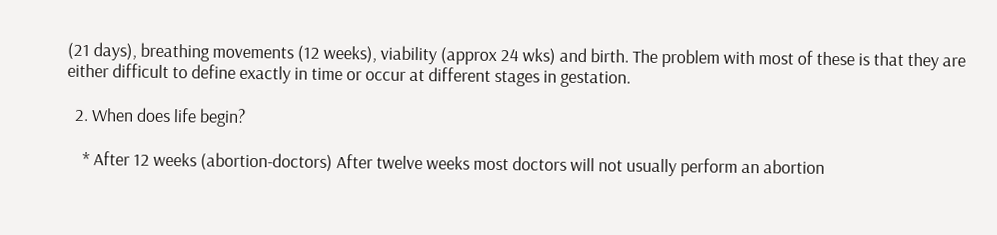(21 days), breathing movements (12 weeks), viability (approx 24 wks) and birth. The problem with most of these is that they are either difficult to define exactly in time or occur at different stages in gestation.

  2. When does life begin?

    * After 12 weeks (abortion-doctors) After twelve weeks most doctors will not usually perform an abortion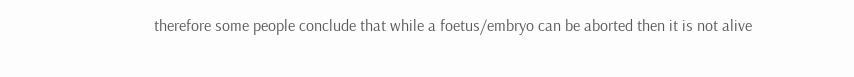therefore some people conclude that while a foetus/embryo can be aborted then it is not alive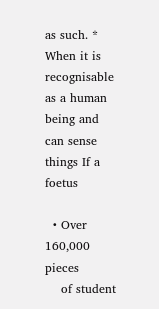as such. * When it is recognisable as a human being and can sense things If a foetus

  • Over 160,000 pieces
    of student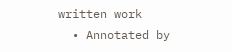written work
  • Annotated by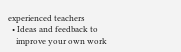experienced teachers
  • Ideas and feedback to
    improve your own work